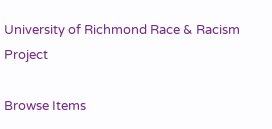University of Richmond Race & Racism Project

Browse Items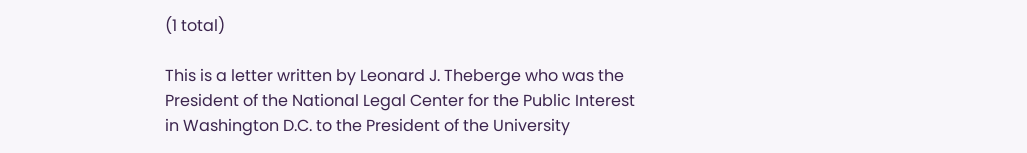(1 total)

This is a letter written by Leonard J. Theberge who was the President of the National Legal Center for the Public Interest in Washington D.C. to the President of the University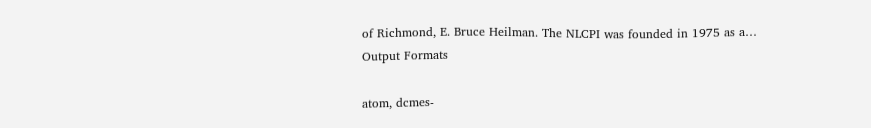of Richmond, E. Bruce Heilman. The NLCPI was founded in 1975 as a…
Output Formats

atom, dcmes-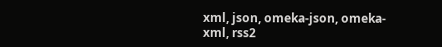xml, json, omeka-json, omeka-xml, rss2